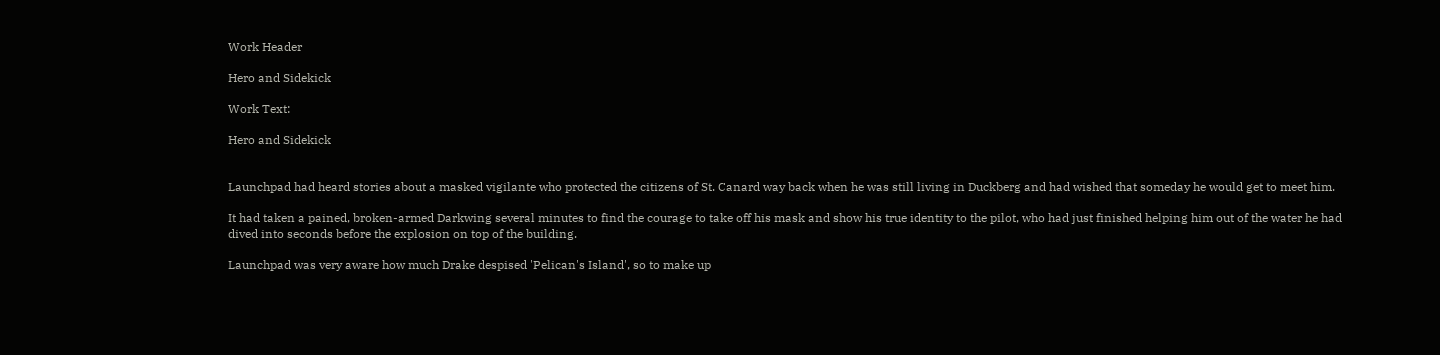Work Header

Hero and Sidekick

Work Text:

Hero and Sidekick


Launchpad had heard stories about a masked vigilante who protected the citizens of St. Canard way back when he was still living in Duckberg and had wished that someday he would get to meet him.

It had taken a pained, broken-armed Darkwing several minutes to find the courage to take off his mask and show his true identity to the pilot, who had just finished helping him out of the water he had dived into seconds before the explosion on top of the building.

Launchpad was very aware how much Drake despised 'Pelican's Island', so to make up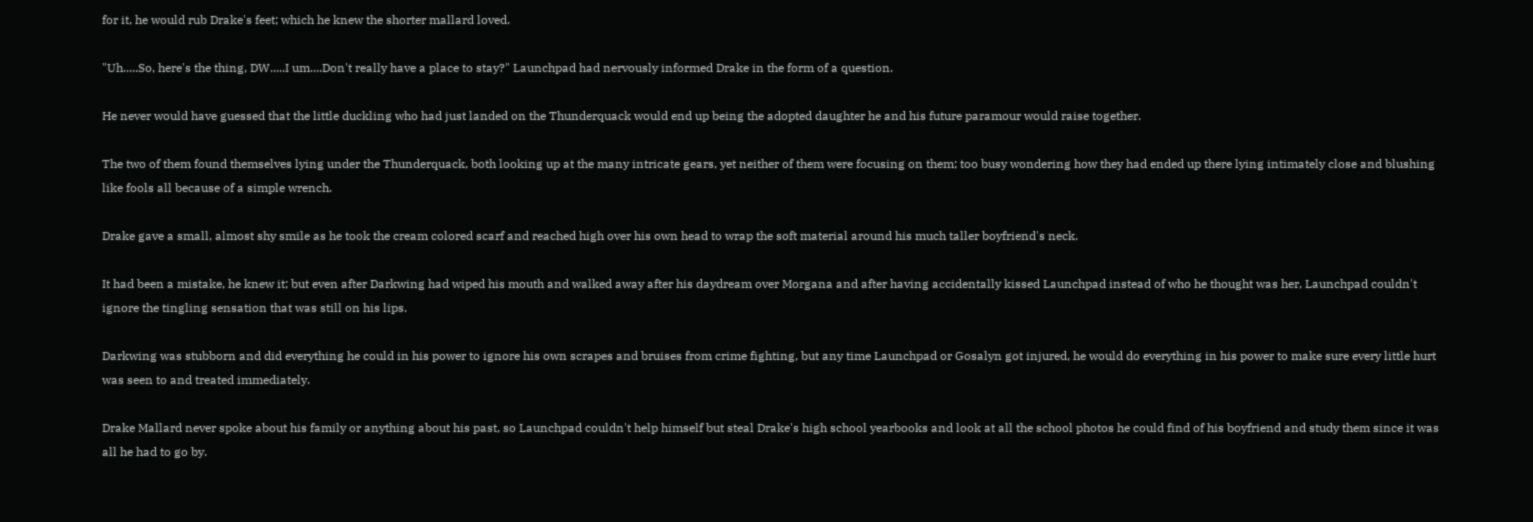for it, he would rub Drake's feet; which he knew the shorter mallard loved.

"Uh.....So, here's the thing, DW.....I um....Don't really have a place to stay?" Launchpad had nervously informed Drake in the form of a question.

He never would have guessed that the little duckling who had just landed on the Thunderquack would end up being the adopted daughter he and his future paramour would raise together.

The two of them found themselves lying under the Thunderquack, both looking up at the many intricate gears, yet neither of them were focusing on them; too busy wondering how they had ended up there lying intimately close and blushing like fools all because of a simple wrench.

Drake gave a small, almost shy smile as he took the cream colored scarf and reached high over his own head to wrap the soft material around his much taller boyfriend's neck.

It had been a mistake, he knew it; but even after Darkwing had wiped his mouth and walked away after his daydream over Morgana and after having accidentally kissed Launchpad instead of who he thought was her, Launchpad couldn't ignore the tingling sensation that was still on his lips.

Darkwing was stubborn and did everything he could in his power to ignore his own scrapes and bruises from crime fighting, but any time Launchpad or Gosalyn got injured, he would do everything in his power to make sure every little hurt was seen to and treated immediately.

Drake Mallard never spoke about his family or anything about his past, so Launchpad couldn't help himself but steal Drake's high school yearbooks and look at all the school photos he could find of his boyfriend and study them since it was all he had to go by.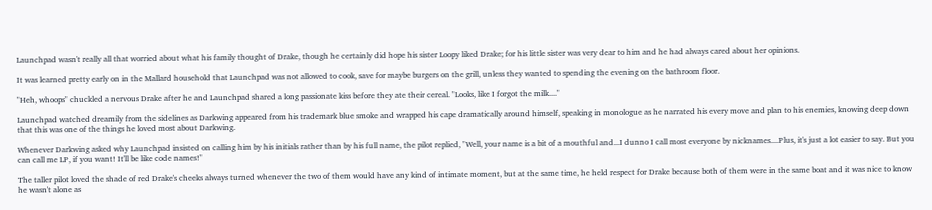Launchpad wasn't really all that worried about what his family thought of Drake, though he certainly did hope his sister Loopy liked Drake; for his little sister was very dear to him and he had always cared about her opinions.

It was learned pretty early on in the Mallard household that Launchpad was not allowed to cook, save for maybe burgers on the grill, unless they wanted to spending the evening on the bathroom floor.

"Heh, whoops" chuckled a nervous Drake after he and Launchpad shared a long passionate kiss before they ate their cereal. "Looks, like I forgot the milk...."

Launchpad watched dreamily from the sidelines as Darkwing appeared from his trademark blue smoke and wrapped his cape dramatically around himself, speaking in monologue as he narrated his every move and plan to his enemies, knowing deep down that this was one of the things he loved most about Darkwing.

Whenever Darkwing asked why Launchpad insisted on calling him by his initials rather than by his full name, the pilot replied, "Well, your name is a bit of a mouthful and...I dunno I call most everyone by nicknames....Plus, it's just a lot easier to say. But you can call me LP, if you want! It'll be like code names!"

The taller pilot loved the shade of red Drake's cheeks always turned whenever the two of them would have any kind of intimate moment, but at the same time, he held respect for Drake because both of them were in the same boat and it was nice to know he wasn't alone as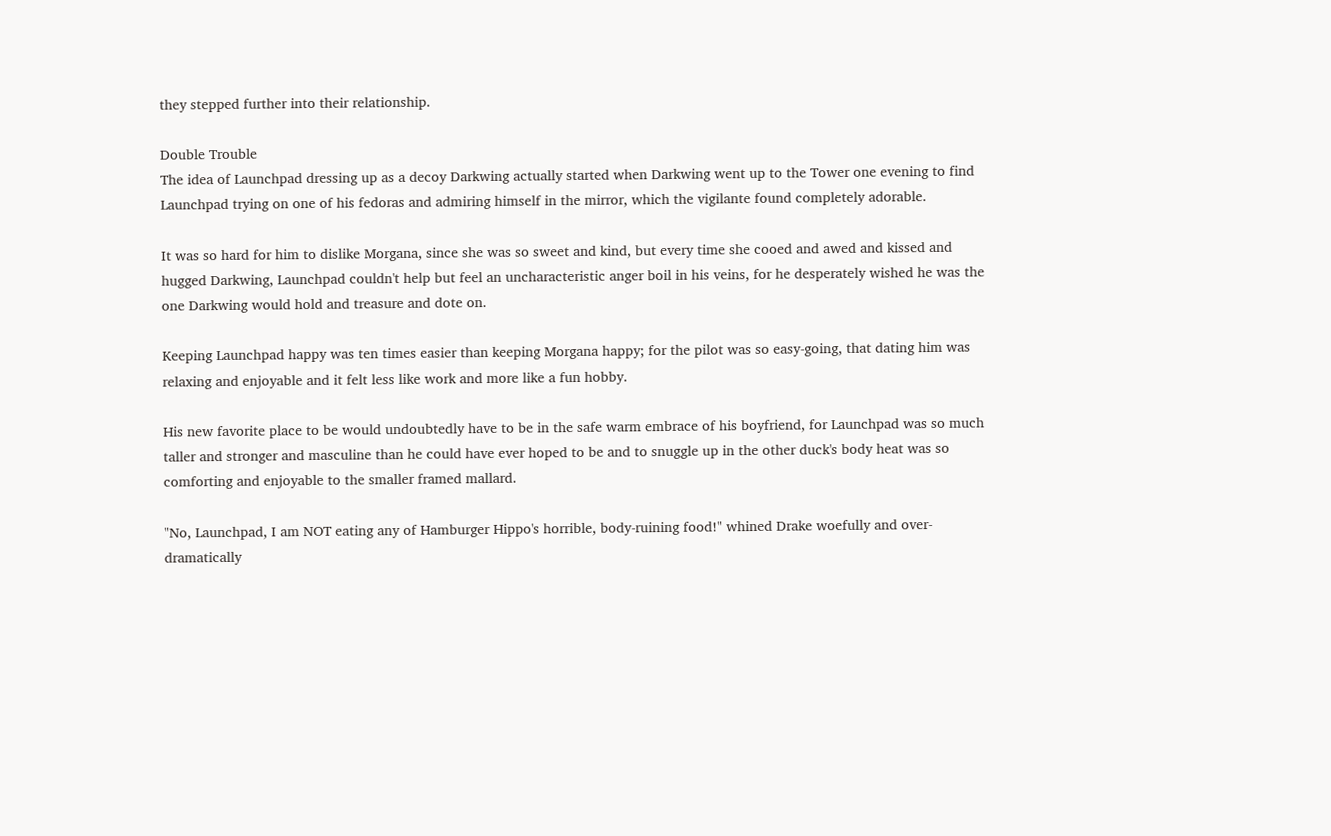they stepped further into their relationship.

Double Trouble
The idea of Launchpad dressing up as a decoy Darkwing actually started when Darkwing went up to the Tower one evening to find Launchpad trying on one of his fedoras and admiring himself in the mirror, which the vigilante found completely adorable.

It was so hard for him to dislike Morgana, since she was so sweet and kind, but every time she cooed and awed and kissed and hugged Darkwing, Launchpad couldn't help but feel an uncharacteristic anger boil in his veins, for he desperately wished he was the one Darkwing would hold and treasure and dote on.

Keeping Launchpad happy was ten times easier than keeping Morgana happy; for the pilot was so easy-going, that dating him was relaxing and enjoyable and it felt less like work and more like a fun hobby.

His new favorite place to be would undoubtedly have to be in the safe warm embrace of his boyfriend, for Launchpad was so much taller and stronger and masculine than he could have ever hoped to be and to snuggle up in the other duck's body heat was so comforting and enjoyable to the smaller framed mallard.

"No, Launchpad, I am NOT eating any of Hamburger Hippo's horrible, body-ruining food!" whined Drake woefully and over-dramatically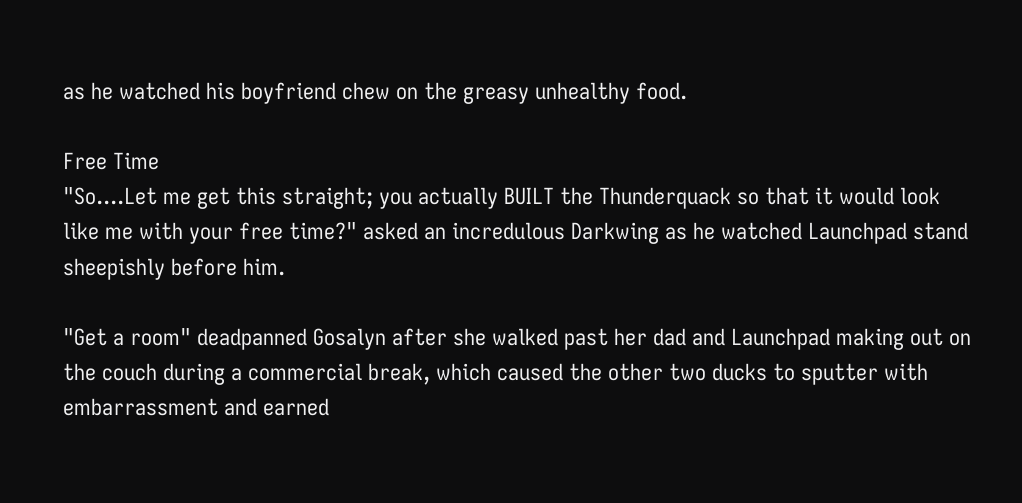as he watched his boyfriend chew on the greasy unhealthy food.

Free Time
"So....Let me get this straight; you actually BUILT the Thunderquack so that it would look like me with your free time?" asked an incredulous Darkwing as he watched Launchpad stand sheepishly before him.

"Get a room" deadpanned Gosalyn after she walked past her dad and Launchpad making out on the couch during a commercial break, which caused the other two ducks to sputter with embarrassment and earned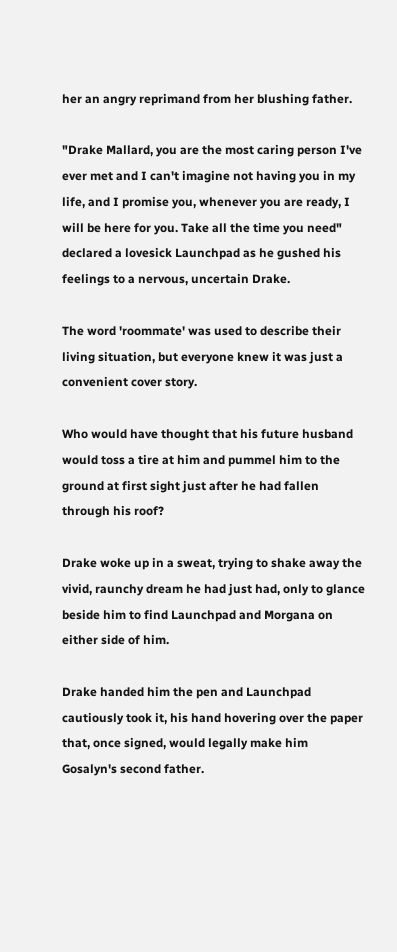her an angry reprimand from her blushing father.

"Drake Mallard, you are the most caring person I've ever met and I can't imagine not having you in my life, and I promise you, whenever you are ready, I will be here for you. Take all the time you need" declared a lovesick Launchpad as he gushed his feelings to a nervous, uncertain Drake.

The word 'roommate' was used to describe their living situation, but everyone knew it was just a convenient cover story.

Who would have thought that his future husband would toss a tire at him and pummel him to the ground at first sight just after he had fallen through his roof?

Drake woke up in a sweat, trying to shake away the vivid, raunchy dream he had just had, only to glance beside him to find Launchpad and Morgana on either side of him.

Drake handed him the pen and Launchpad cautiously took it, his hand hovering over the paper that, once signed, would legally make him Gosalyn's second father.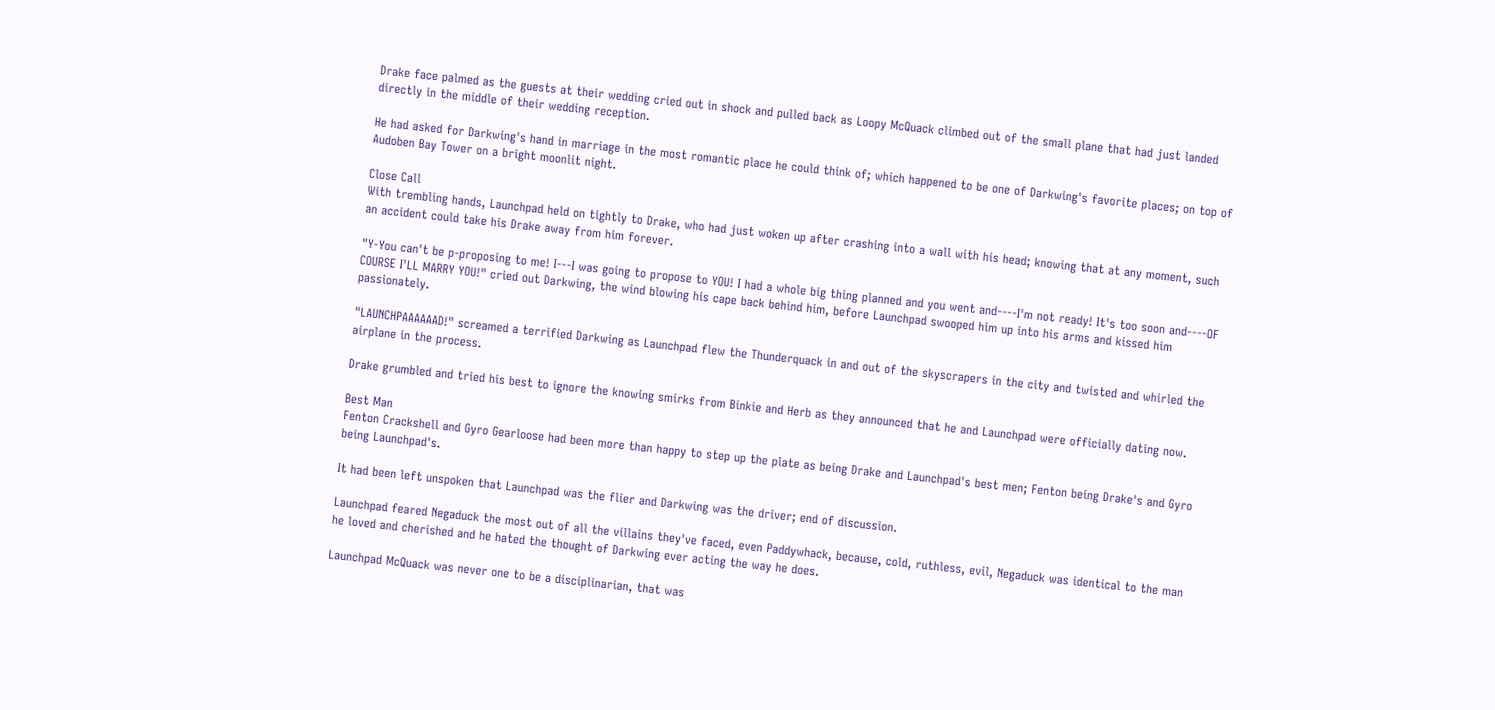Drake face palmed as the guests at their wedding cried out in shock and pulled back as Loopy McQuack climbed out of the small plane that had just landed directly in the middle of their wedding reception.

He had asked for Darkwing's hand in marriage in the most romantic place he could think of; which happened to be one of Darkwing's favorite places; on top of Audoben Bay Tower on a bright moonlit night.

Close Call
With trembling hands, Launchpad held on tightly to Drake, who had just woken up after crashing into a wall with his head; knowing that at any moment, such an accident could take his Drake away from him forever.

"Y-You can't be p-proposing to me! I---I was going to propose to YOU! I had a whole big thing planned and you went and----I'm not ready! It's too soon and----OF COURSE I'LL MARRY YOU!" cried out Darkwing, the wind blowing his cape back behind him, before Launchpad swooped him up into his arms and kissed him passionately.

"LAUNCHPAAAAAAD!" screamed a terrified Darkwing as Launchpad flew the Thunderquack in and out of the skyscrapers in the city and twisted and whirled the airplane in the process.

Drake grumbled and tried his best to ignore the knowing smirks from Binkie and Herb as they announced that he and Launchpad were officially dating now.

Best Man
Fenton Crackshell and Gyro Gearloose had been more than happy to step up the plate as being Drake and Launchpad's best men; Fenton being Drake's and Gyro being Launchpad's.

It had been left unspoken that Launchpad was the flier and Darkwing was the driver; end of discussion.

Launchpad feared Negaduck the most out of all the villains they've faced, even Paddywhack, because, cold, ruthless, evil, Negaduck was identical to the man he loved and cherished and he hated the thought of Darkwing ever acting the way he does.

Launchpad McQuack was never one to be a disciplinarian, that was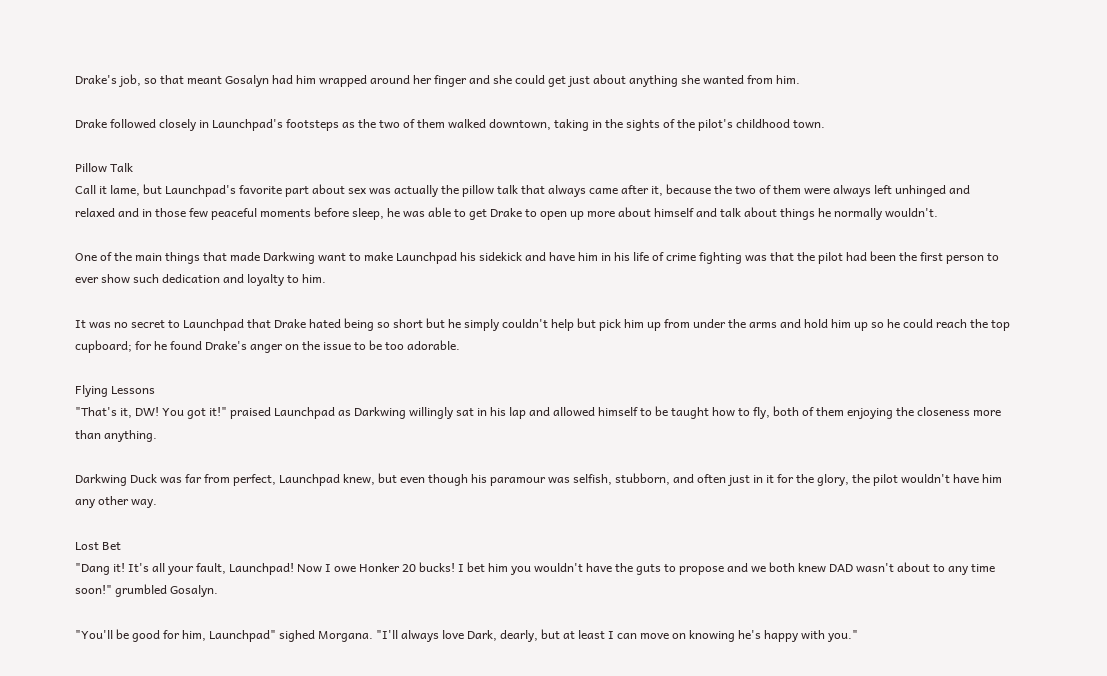Drake's job, so that meant Gosalyn had him wrapped around her finger and she could get just about anything she wanted from him.

Drake followed closely in Launchpad's footsteps as the two of them walked downtown, taking in the sights of the pilot's childhood town.

Pillow Talk
Call it lame, but Launchpad's favorite part about sex was actually the pillow talk that always came after it, because the two of them were always left unhinged and relaxed and in those few peaceful moments before sleep, he was able to get Drake to open up more about himself and talk about things he normally wouldn't.

One of the main things that made Darkwing want to make Launchpad his sidekick and have him in his life of crime fighting was that the pilot had been the first person to ever show such dedication and loyalty to him.

It was no secret to Launchpad that Drake hated being so short but he simply couldn't help but pick him up from under the arms and hold him up so he could reach the top cupboard; for he found Drake's anger on the issue to be too adorable.

Flying Lessons
"That's it, DW! You got it!" praised Launchpad as Darkwing willingly sat in his lap and allowed himself to be taught how to fly, both of them enjoying the closeness more than anything.

Darkwing Duck was far from perfect, Launchpad knew, but even though his paramour was selfish, stubborn, and often just in it for the glory, the pilot wouldn't have him any other way.

Lost Bet
"Dang it! It's all your fault, Launchpad! Now I owe Honker 20 bucks! I bet him you wouldn't have the guts to propose and we both knew DAD wasn't about to any time soon!" grumbled Gosalyn.

"You'll be good for him, Launchpad" sighed Morgana. "I'll always love Dark, dearly, but at least I can move on knowing he's happy with you."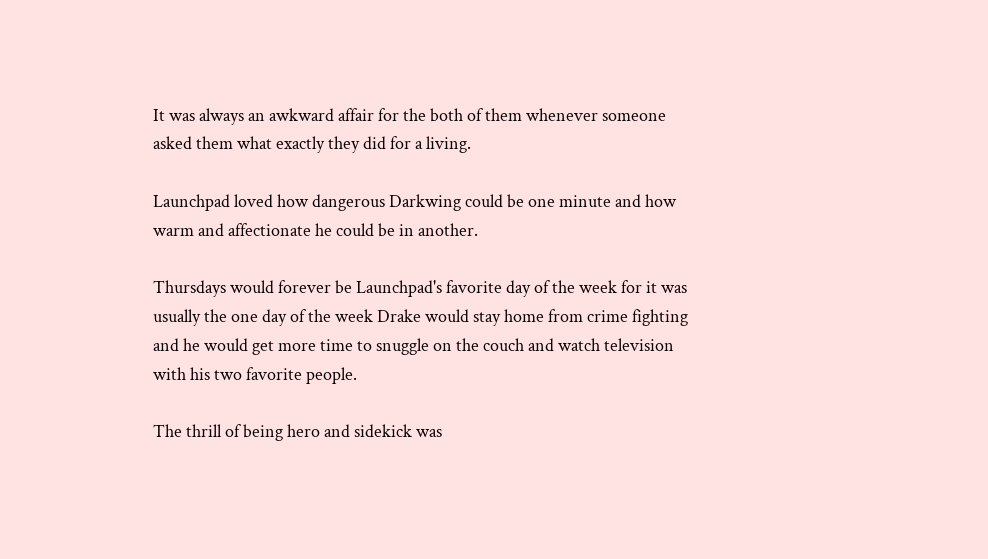It was always an awkward affair for the both of them whenever someone asked them what exactly they did for a living.

Launchpad loved how dangerous Darkwing could be one minute and how warm and affectionate he could be in another.

Thursdays would forever be Launchpad's favorite day of the week for it was usually the one day of the week Drake would stay home from crime fighting and he would get more time to snuggle on the couch and watch television with his two favorite people.

The thrill of being hero and sidekick was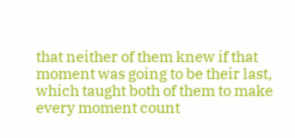that neither of them knew if that moment was going to be their last, which taught both of them to make every moment count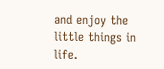and enjoy the little things in life.